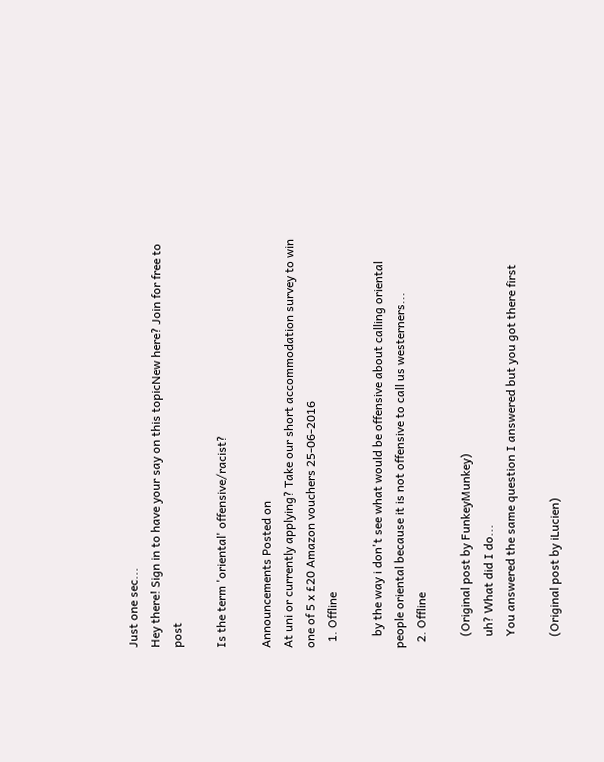Just one sec...
Hey there! Sign in to have your say on this topicNew here? Join for free to post

Is the term 'oriental' offensive/racist?

Announcements Posted on
At uni or currently applying? Take our short accommodation survey to win one of 5 x £20 Amazon vouchers 25-06-2016
  1. Offline

    by the way i don't see what would be offensive about calling oriental people oriental because it is not offensive to call us westerners...
  2. Offline

    (Original post by FunkeyMunkey)
    uh? What did I do...
    You answered the same question I answered but you got there first

    (Original post by iLucien)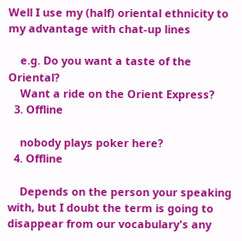Well I use my (half) oriental ethnicity to my advantage with chat-up lines

    e.g. Do you want a taste of the Oriental?
    Want a ride on the Orient Express?
  3. Offline

    nobody plays poker here?
  4. Offline

    Depends on the person your speaking with, but I doubt the term is going to disappear from our vocabulary's any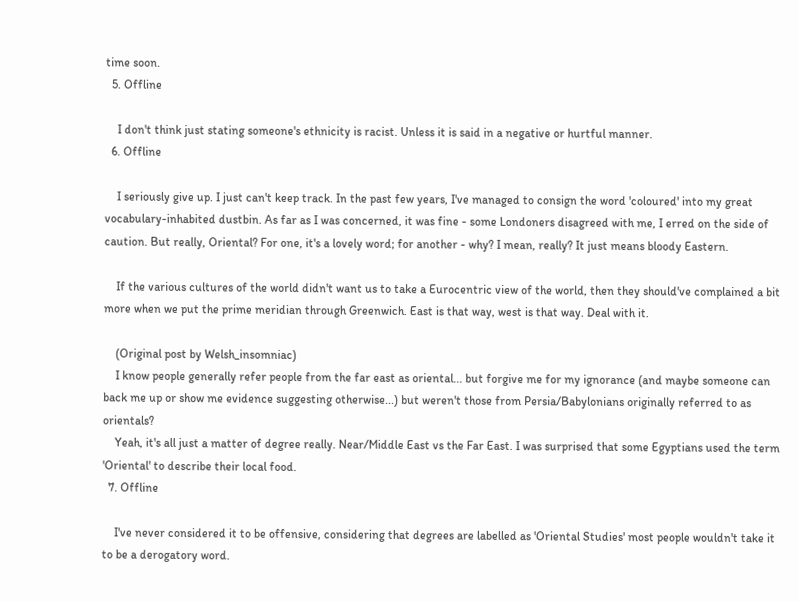time soon.
  5. Offline

    I don't think just stating someone's ethnicity is racist. Unless it is said in a negative or hurtful manner.
  6. Offline

    I seriously give up. I just can't keep track. In the past few years, I've managed to consign the word 'coloured' into my great vocabulary-inhabited dustbin. As far as I was concerned, it was fine - some Londoners disagreed with me, I erred on the side of caution. But really, Oriental? For one, it's a lovely word; for another - why? I mean, really? It just means bloody Eastern.

    If the various cultures of the world didn't want us to take a Eurocentric view of the world, then they should've complained a bit more when we put the prime meridian through Greenwich. East is that way, west is that way. Deal with it.

    (Original post by Welsh_insomniac)
    I know people generally refer people from the far east as oriental... but forgive me for my ignorance (and maybe someone can back me up or show me evidence suggesting otherwise...) but weren't those from Persia/Babylonians originally referred to as orientals?
    Yeah, it's all just a matter of degree really. Near/Middle East vs the Far East. I was surprised that some Egyptians used the term 'Oriental' to describe their local food.
  7. Offline

    I've never considered it to be offensive, considering that degrees are labelled as 'Oriental Studies' most people wouldn't take it to be a derogatory word.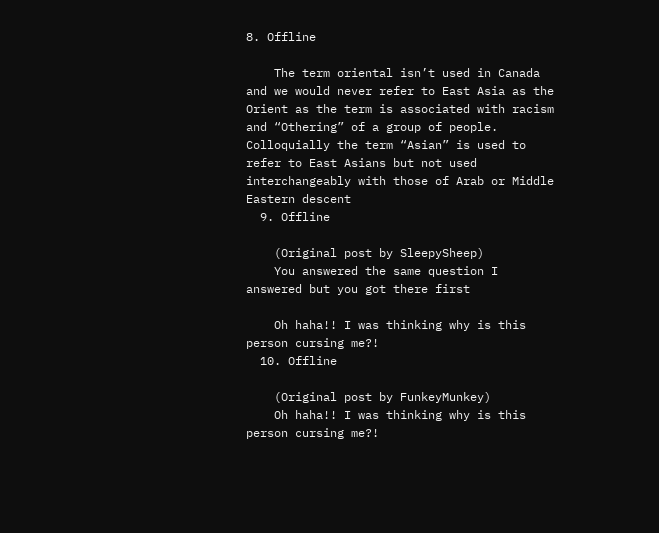8. Offline

    The term oriental isn’t used in Canada and we would never refer to East Asia as the Orient as the term is associated with racism and “Othering” of a group of people. Colloquially the term “Asian” is used to refer to East Asians but not used interchangeably with those of Arab or Middle Eastern descent
  9. Offline

    (Original post by SleepySheep)
    You answered the same question I answered but you got there first

    Oh haha!! I was thinking why is this person cursing me?!
  10. Offline

    (Original post by FunkeyMunkey)
    Oh haha!! I was thinking why is this person cursing me?!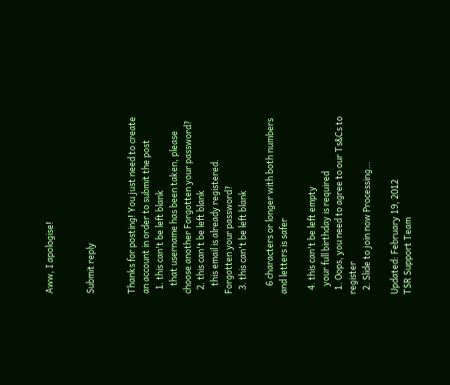Aww, I apologise!


Submit reply


Thanks for posting! You just need to create an account in order to submit the post
  1. this can't be left blank
    that username has been taken, please choose another Forgotten your password?
  2. this can't be left blank
    this email is already registered. Forgotten your password?
  3. this can't be left blank

    6 characters or longer with both numbers and letters is safer

  4. this can't be left empty
    your full birthday is required
  1. Oops, you need to agree to our Ts&Cs to register
  2. Slide to join now Processing…

Updated: February 19, 2012
TSR Support Team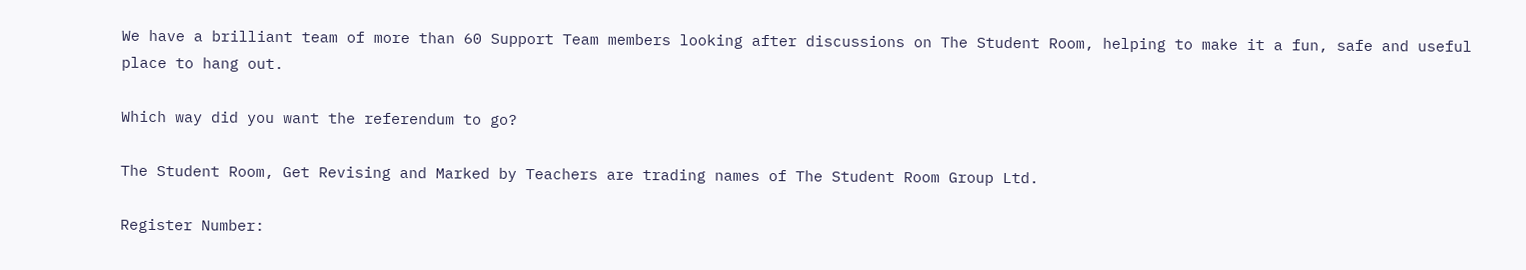We have a brilliant team of more than 60 Support Team members looking after discussions on The Student Room, helping to make it a fun, safe and useful place to hang out.

Which way did you want the referendum to go?

The Student Room, Get Revising and Marked by Teachers are trading names of The Student Room Group Ltd.

Register Number: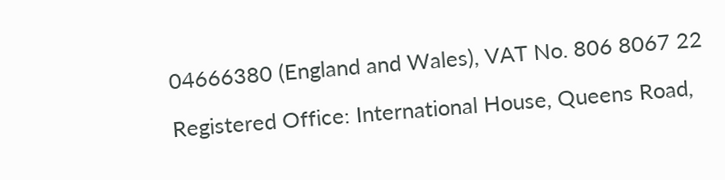04666380 (England and Wales), VAT No. 806 8067 22

Registered Office: International House, Queens Road,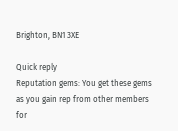Brighton, BN1 3XE

Quick reply
Reputation gems: You get these gems as you gain rep from other members for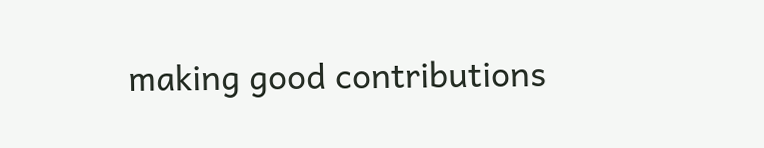making good contributions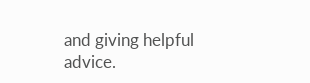and giving helpful advice.